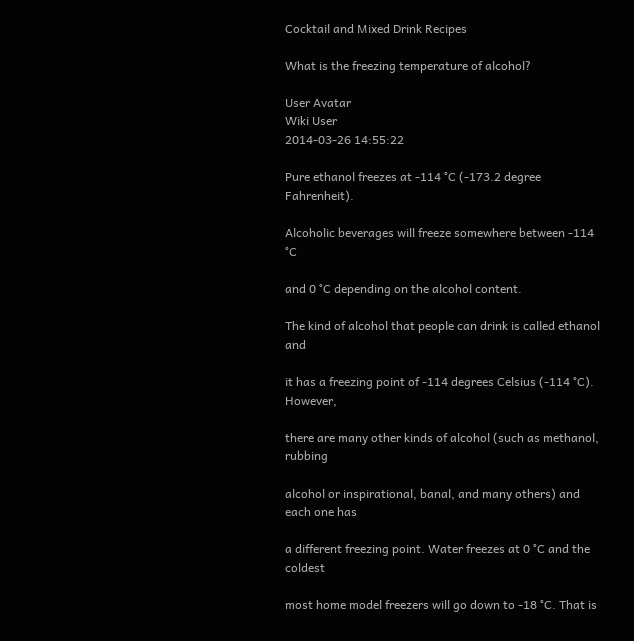Cocktail and Mixed Drink Recipes

What is the freezing temperature of alcohol?

User Avatar
Wiki User
2014-03-26 14:55:22

Pure ethanol freezes at -114 °C (-173.2 degree Fahrenheit).

Alcoholic beverages will freeze somewhere between -114 °C

and 0 °C depending on the alcohol content.

The kind of alcohol that people can drink is called ethanol and

it has a freezing point of -114 degrees Celsius (-114 °C). However,

there are many other kinds of alcohol (such as methanol, rubbing

alcohol or inspirational, banal, and many others) and each one has

a different freezing point. Water freezes at 0 °C and the coldest

most home model freezers will go down to -18 °C. That is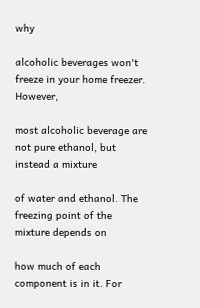why

alcoholic beverages won't freeze in your home freezer. However,

most alcoholic beverage are not pure ethanol, but instead a mixture

of water and ethanol. The freezing point of the mixture depends on

how much of each component is in it. For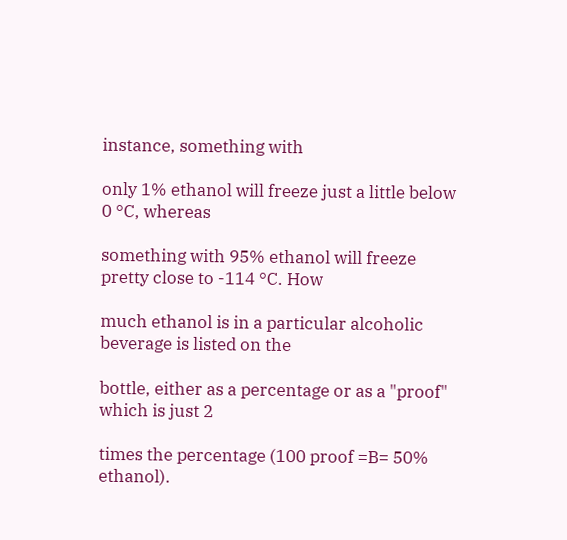instance, something with

only 1% ethanol will freeze just a little below 0 °C, whereas

something with 95% ethanol will freeze pretty close to -114 °C. How

much ethanol is in a particular alcoholic beverage is listed on the

bottle, either as a percentage or as a "proof" which is just 2

times the percentage (100 proof =B= 50% ethanol).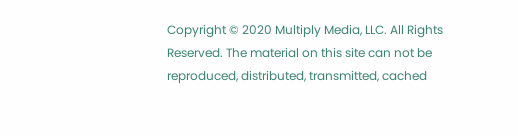Copyright © 2020 Multiply Media, LLC. All Rights Reserved. The material on this site can not be reproduced, distributed, transmitted, cached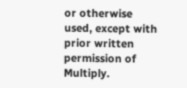or otherwise used, except with prior written permission of Multiply.